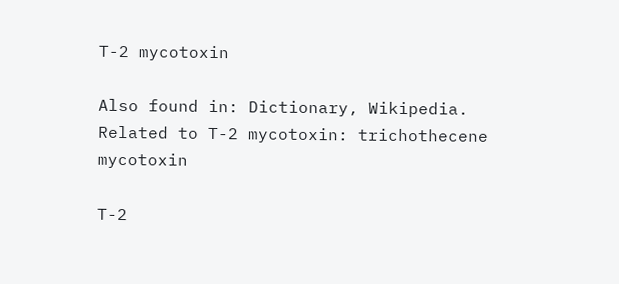T-2 mycotoxin

Also found in: Dictionary, Wikipedia.
Related to T-2 mycotoxin: trichothecene mycotoxin

T-2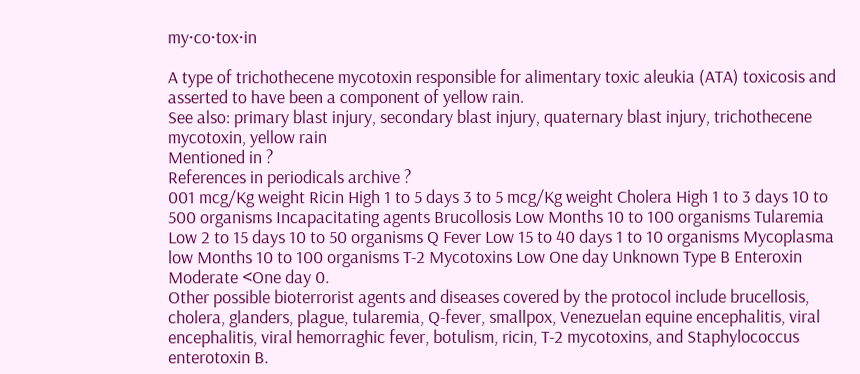my·co·tox·in

A type of trichothecene mycotoxin responsible for alimentary toxic aleukia (ATA) toxicosis and asserted to have been a component of yellow rain.
See also: primary blast injury, secondary blast injury, quaternary blast injury, trichothecene mycotoxin, yellow rain
Mentioned in ?
References in periodicals archive ?
001 mcg/Kg weight Ricin High 1 to 5 days 3 to 5 mcg/Kg weight Cholera High 1 to 3 days 10 to 500 organisms Incapacitating agents Brucollosis Low Months 10 to 100 organisms Tularemia Low 2 to 15 days 10 to 50 organisms Q Fever Low 15 to 40 days 1 to 10 organisms Mycoplasma low Months 10 to 100 organisms T-2 Mycotoxins Low One day Unknown Type B Enteroxin Moderate <One day 0.
Other possible bioterrorist agents and diseases covered by the protocol include brucellosis, cholera, glanders, plague, tularemia, Q-fever, smallpox, Venezuelan equine encephalitis, viral encephalitis, viral hemorraghic fever, botulism, ricin, T-2 mycotoxins, and Staphylococcus enterotoxin B.